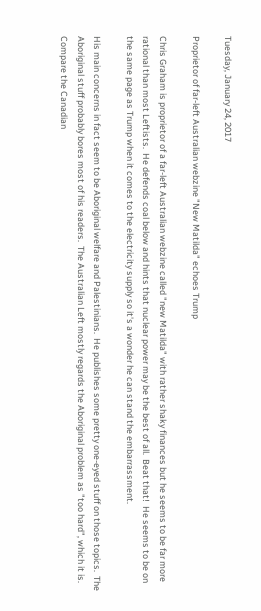Tuesday, January 24, 2017

Proprietor of far-left Australian webzine "New Matilda" echoes Trump

Chris Graham is proprietor of a far-left Australian webzine called "new Matilda" with rather shaky finances but he seems to be far more rational than most Leftists.  He defends coal below and hints that nuclear power may be the best of all.  Beat that!  He seems to be on the same page as Trump when it comes to the electricity supply so it's a wonder he can stand the embarrassment.

His main concerns in fact seem to be Aboriginal welfare and Palestinians.  He publishes some pretty one-eyed stuff on those topics.  The Aboriginal stuff probably bores most of his readers.  The Australian Left mostly regards the Aboriginal problem as "too hard", which it is.  Compare the Canadian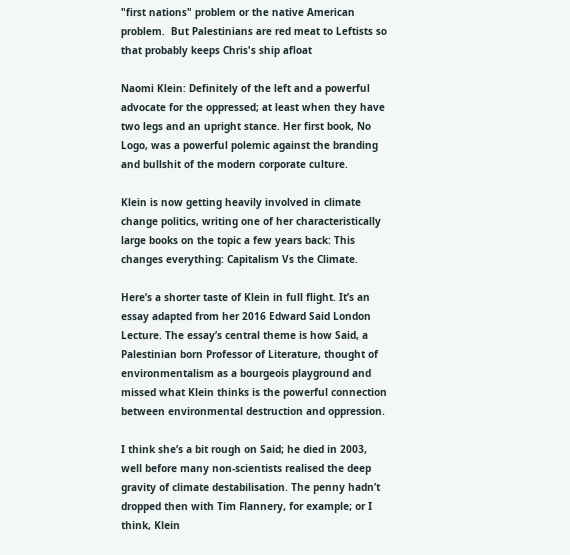"first nations" problem or the native American problem.  But Palestinians are red meat to Leftists so that probably keeps Chris's ship afloat

Naomi Klein: Definitely of the left and a powerful advocate for the oppressed; at least when they have two legs and an upright stance. Her first book, No Logo, was a powerful polemic against the branding and bullshit of the modern corporate culture.

Klein is now getting heavily involved in climate change politics, writing one of her characteristically large books on the topic a few years back: This changes everything: Capitalism Vs the Climate.

Here’s a shorter taste of Klein in full flight. It’s an essay adapted from her 2016 Edward Said London Lecture. The essay’s central theme is how Said, a Palestinian born Professor of Literature, thought of environmentalism as a bourgeois playground and missed what Klein thinks is the powerful connection between environmental destruction and oppression.

I think she’s a bit rough on Said; he died in 2003, well before many non-scientists realised the deep gravity of climate destabilisation. The penny hadn’t dropped then with Tim Flannery, for example; or I think, Klein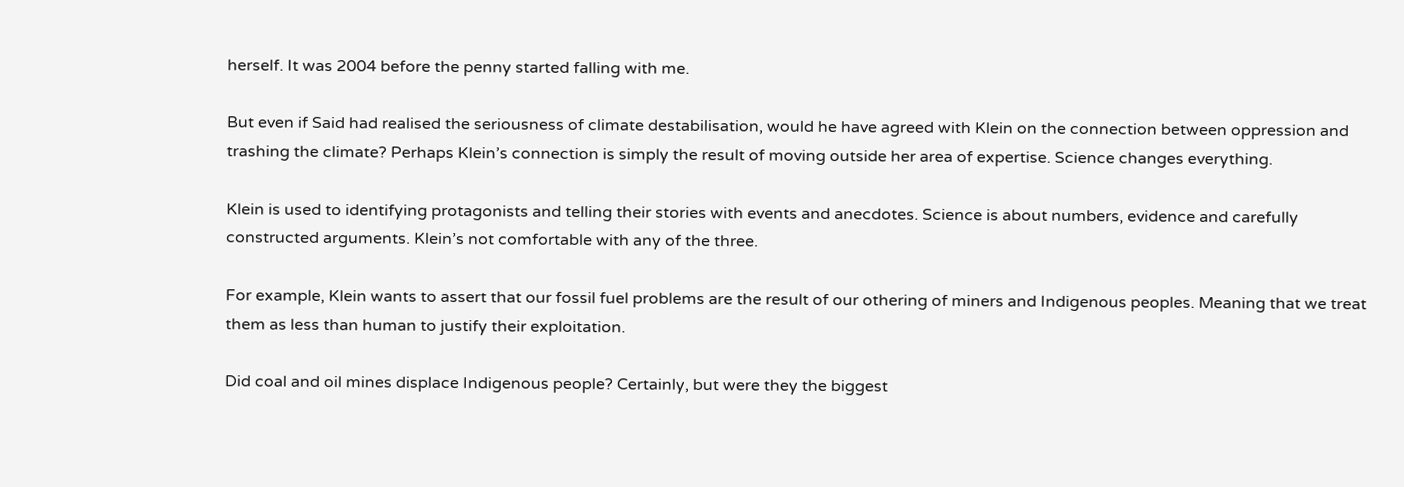herself. It was 2004 before the penny started falling with me.

But even if Said had realised the seriousness of climate destabilisation, would he have agreed with Klein on the connection between oppression and trashing the climate? Perhaps Klein’s connection is simply the result of moving outside her area of expertise. Science changes everything.

Klein is used to identifying protagonists and telling their stories with events and anecdotes. Science is about numbers, evidence and carefully constructed arguments. Klein’s not comfortable with any of the three.

For example, Klein wants to assert that our fossil fuel problems are the result of our othering of miners and Indigenous peoples. Meaning that we treat them as less than human to justify their exploitation.

Did coal and oil mines displace Indigenous people? Certainly, but were they the biggest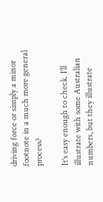driving force or simply a minor footnote in a much more general process?

It’s easy enough to check. I’ll illustrate with some Australian numbers, but they illustrate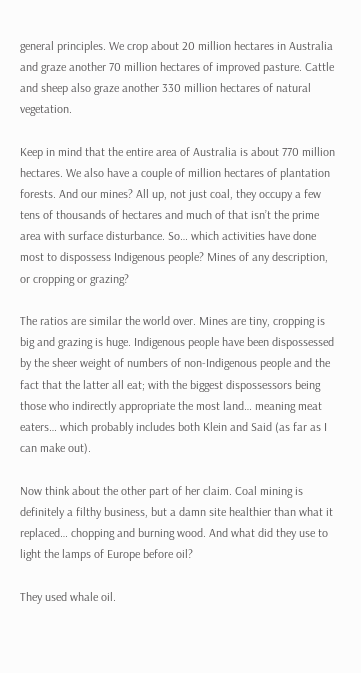general principles. We crop about 20 million hectares in Australia and graze another 70 million hectares of improved pasture. Cattle and sheep also graze another 330 million hectares of natural vegetation.

Keep in mind that the entire area of Australia is about 770 million hectares. We also have a couple of million hectares of plantation forests. And our mines? All up, not just coal, they occupy a few tens of thousands of hectares and much of that isn’t the prime area with surface disturbance. So… which activities have done most to dispossess Indigenous people? Mines of any description, or cropping or grazing?

The ratios are similar the world over. Mines are tiny, cropping is big and grazing is huge. Indigenous people have been dispossessed by the sheer weight of numbers of non-Indigenous people and the fact that the latter all eat; with the biggest dispossessors being those who indirectly appropriate the most land… meaning meat eaters… which probably includes both Klein and Said (as far as I can make out).

Now think about the other part of her claim. Coal mining is definitely a filthy business, but a damn site healthier than what it replaced… chopping and burning wood. And what did they use to light the lamps of Europe before oil?

They used whale oil.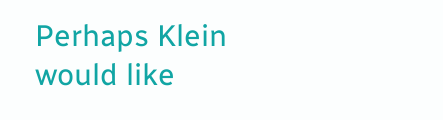Perhaps Klein would like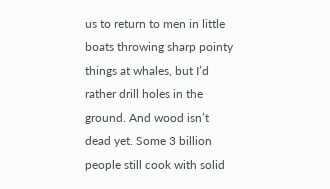us to return to men in little boats throwing sharp pointy things at whales, but I’d rather drill holes in the ground. And wood isn’t dead yet. Some 3 billion people still cook with solid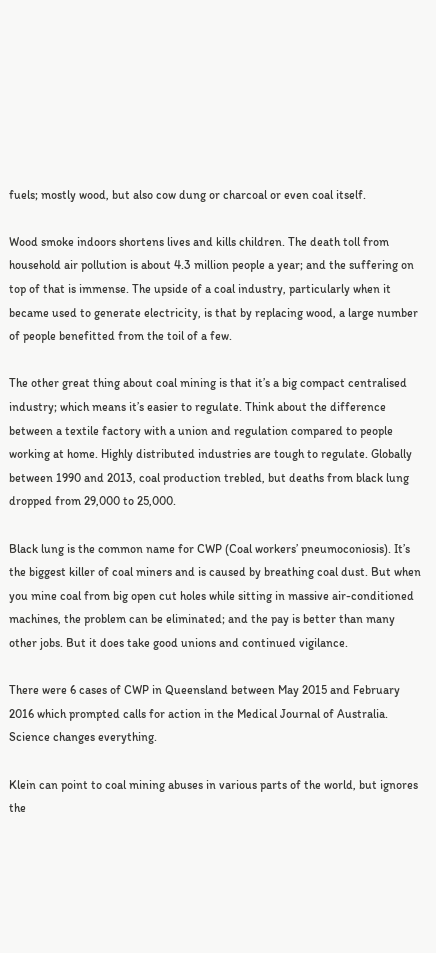fuels; mostly wood, but also cow dung or charcoal or even coal itself.

Wood smoke indoors shortens lives and kills children. The death toll from household air pollution is about 4.3 million people a year; and the suffering on top of that is immense. The upside of a coal industry, particularly when it became used to generate electricity, is that by replacing wood, a large number of people benefitted from the toil of a few.

The other great thing about coal mining is that it’s a big compact centralised industry; which means it’s easier to regulate. Think about the difference between a textile factory with a union and regulation compared to people working at home. Highly distributed industries are tough to regulate. Globally between 1990 and 2013, coal production trebled, but deaths from black lung dropped from 29,000 to 25,000.

Black lung is the common name for CWP (Coal workers’ pneumoconiosis). It’s the biggest killer of coal miners and is caused by breathing coal dust. But when you mine coal from big open cut holes while sitting in massive air-conditioned machines, the problem can be eliminated; and the pay is better than many other jobs. But it does take good unions and continued vigilance.

There were 6 cases of CWP in Queensland between May 2015 and February 2016 which prompted calls for action in the Medical Journal of Australia. Science changes everything.

Klein can point to coal mining abuses in various parts of the world, but ignores the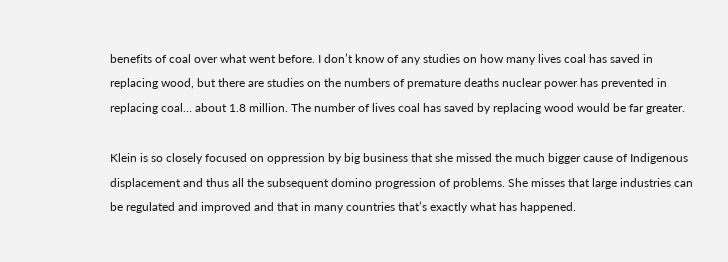benefits of coal over what went before. I don’t know of any studies on how many lives coal has saved in replacing wood, but there are studies on the numbers of premature deaths nuclear power has prevented in replacing coal… about 1.8 million. The number of lives coal has saved by replacing wood would be far greater.

Klein is so closely focused on oppression by big business that she missed the much bigger cause of Indigenous displacement and thus all the subsequent domino progression of problems. She misses that large industries can be regulated and improved and that in many countries that’s exactly what has happened.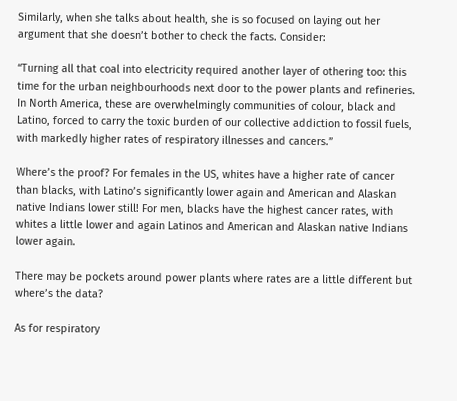Similarly, when she talks about health, she is so focused on laying out her argument that she doesn’t bother to check the facts. Consider:

“Turning all that coal into electricity required another layer of othering too: this time for the urban neighbourhoods next door to the power plants and refineries. In North America, these are overwhelmingly communities of colour, black and Latino, forced to carry the toxic burden of our collective addiction to fossil fuels, with markedly higher rates of respiratory illnesses and cancers.”

Where’s the proof? For females in the US, whites have a higher rate of cancer than blacks, with Latino’s significantly lower again and American and Alaskan native Indians lower still! For men, blacks have the highest cancer rates, with whites a little lower and again Latinos and American and Alaskan native Indians lower again.

There may be pockets around power plants where rates are a little different but where’s the data?

As for respiratory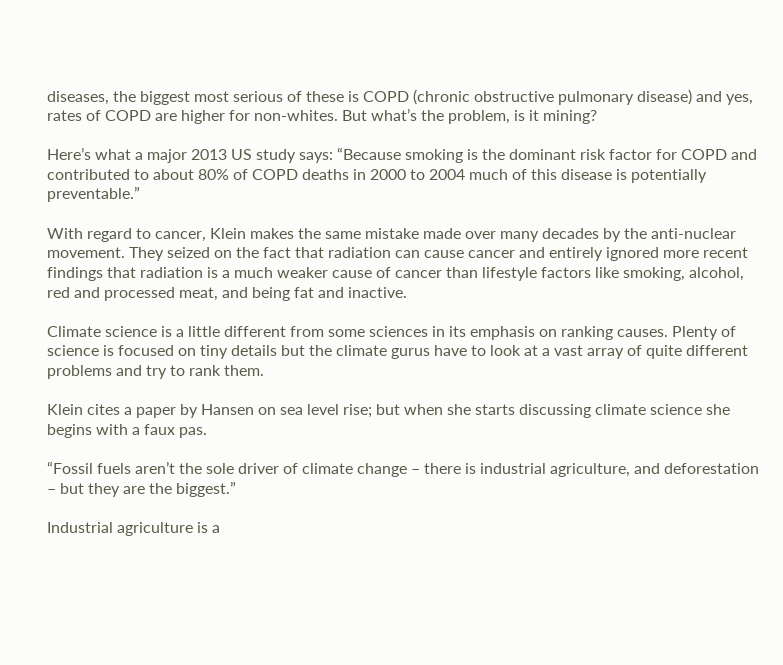diseases, the biggest most serious of these is COPD (chronic obstructive pulmonary disease) and yes, rates of COPD are higher for non-whites. But what’s the problem, is it mining?

Here’s what a major 2013 US study says: “Because smoking is the dominant risk factor for COPD and contributed to about 80% of COPD deaths in 2000 to 2004 much of this disease is potentially preventable.”

With regard to cancer, Klein makes the same mistake made over many decades by the anti-nuclear movement. They seized on the fact that radiation can cause cancer and entirely ignored more recent findings that radiation is a much weaker cause of cancer than lifestyle factors like smoking, alcohol, red and processed meat, and being fat and inactive.

Climate science is a little different from some sciences in its emphasis on ranking causes. Plenty of science is focused on tiny details but the climate gurus have to look at a vast array of quite different problems and try to rank them.

Klein cites a paper by Hansen on sea level rise; but when she starts discussing climate science she begins with a faux pas.

“Fossil fuels aren’t the sole driver of climate change – there is industrial agriculture, and deforestation – but they are the biggest.”

Industrial agriculture is a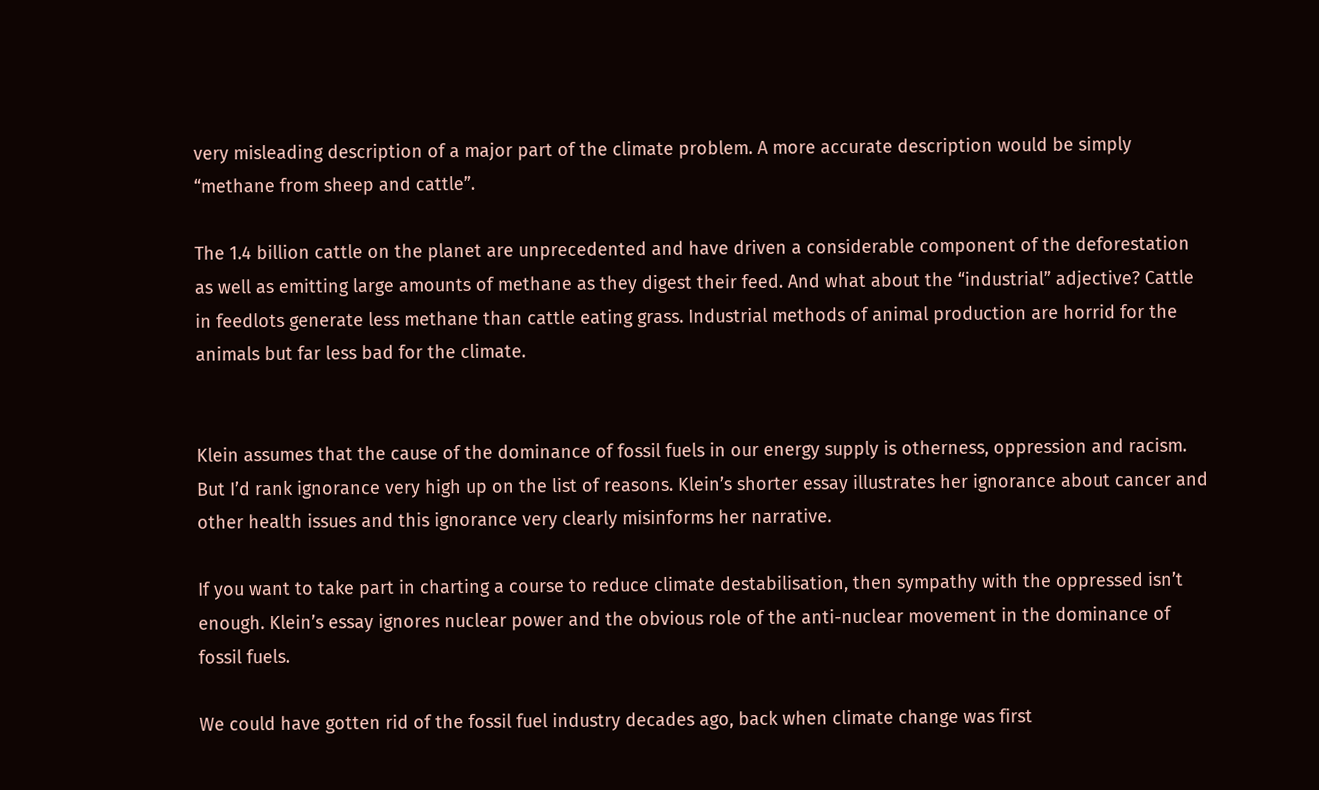very misleading description of a major part of the climate problem. A more accurate description would be simply “methane from sheep and cattle”.

The 1.4 billion cattle on the planet are unprecedented and have driven a considerable component of the deforestation as well as emitting large amounts of methane as they digest their feed. And what about the “industrial” adjective? Cattle in feedlots generate less methane than cattle eating grass. Industrial methods of animal production are horrid for the animals but far less bad for the climate.


Klein assumes that the cause of the dominance of fossil fuels in our energy supply is otherness, oppression and racism. But I’d rank ignorance very high up on the list of reasons. Klein’s shorter essay illustrates her ignorance about cancer and other health issues and this ignorance very clearly misinforms her narrative.

If you want to take part in charting a course to reduce climate destabilisation, then sympathy with the oppressed isn’t enough. Klein’s essay ignores nuclear power and the obvious role of the anti-nuclear movement in the dominance of fossil fuels.

We could have gotten rid of the fossil fuel industry decades ago, back when climate change was first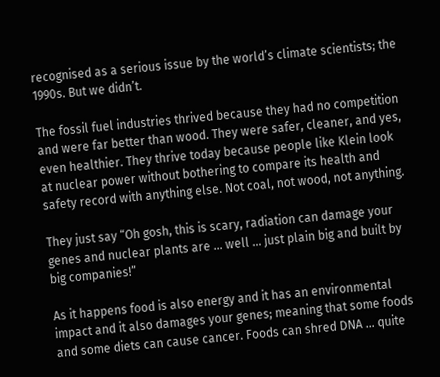recognised as a serious issue by the world’s climate scientists; the 1990s. But we didn’t.

The fossil fuel industries thrived because they had no competition and were far better than wood. They were safer, cleaner, and yes, even healthier. They thrive today because people like Klein look at nuclear power without bothering to compare its health and safety record with anything else. Not coal, not wood, not anything.

They just say “Oh gosh, this is scary, radiation can damage your genes and nuclear plants are … well … just plain big and built by big companies!”

As it happens food is also energy and it has an environmental impact and it also damages your genes; meaning that some foods and some diets can cause cancer. Foods can shred DNA … quite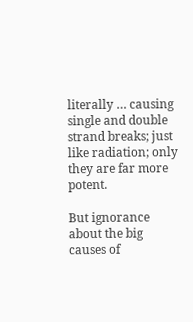literally … causing single and double strand breaks; just like radiation; only they are far more potent.

But ignorance about the big causes of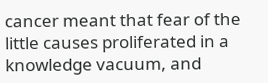cancer meant that fear of the little causes proliferated in a knowledge vacuum, and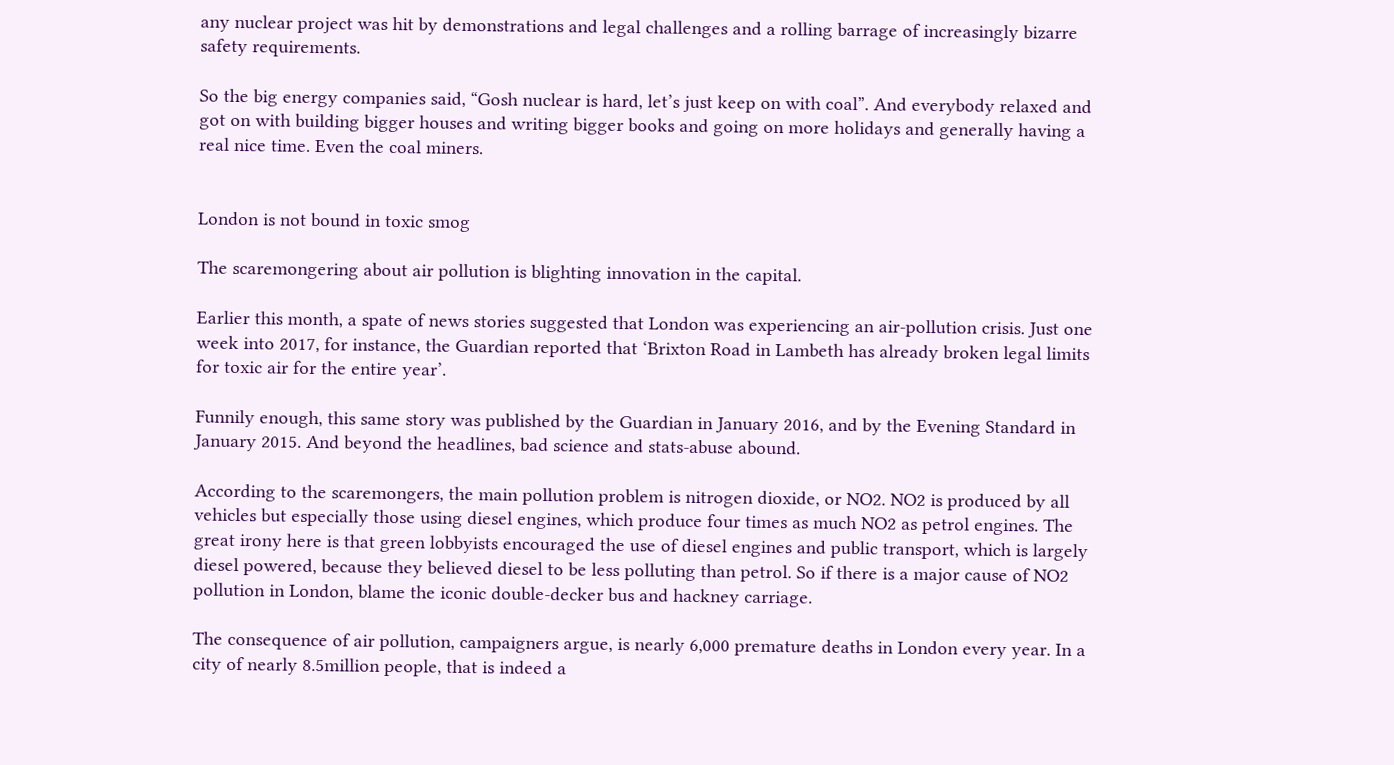any nuclear project was hit by demonstrations and legal challenges and a rolling barrage of increasingly bizarre safety requirements.

So the big energy companies said, “Gosh nuclear is hard, let’s just keep on with coal”. And everybody relaxed and got on with building bigger houses and writing bigger books and going on more holidays and generally having a real nice time. Even the coal miners.


London is not bound in toxic smog

The scaremongering about air pollution is blighting innovation in the capital.

Earlier this month, a spate of news stories suggested that London was experiencing an air-pollution crisis. Just one week into 2017, for instance, the Guardian reported that ‘Brixton Road in Lambeth has already broken legal limits for toxic air for the entire year’.

Funnily enough, this same story was published by the Guardian in January 2016, and by the Evening Standard in January 2015. And beyond the headlines, bad science and stats-abuse abound.

According to the scaremongers, the main pollution problem is nitrogen dioxide, or NO2. NO2 is produced by all vehicles but especially those using diesel engines, which produce four times as much NO2 as petrol engines. The great irony here is that green lobbyists encouraged the use of diesel engines and public transport, which is largely diesel powered, because they believed diesel to be less polluting than petrol. So if there is a major cause of NO2 pollution in London, blame the iconic double-decker bus and hackney carriage.

The consequence of air pollution, campaigners argue, is nearly 6,000 premature deaths in London every year. In a city of nearly 8.5million people, that is indeed a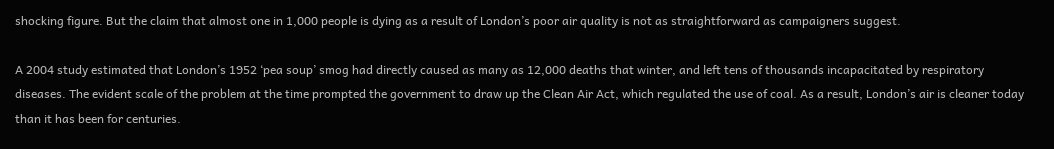shocking figure. But the claim that almost one in 1,000 people is dying as a result of London’s poor air quality is not as straightforward as campaigners suggest.

A 2004 study estimated that London’s 1952 ‘pea soup’ smog had directly caused as many as 12,000 deaths that winter, and left tens of thousands incapacitated by respiratory diseases. The evident scale of the problem at the time prompted the government to draw up the Clean Air Act, which regulated the use of coal. As a result, London’s air is cleaner today than it has been for centuries.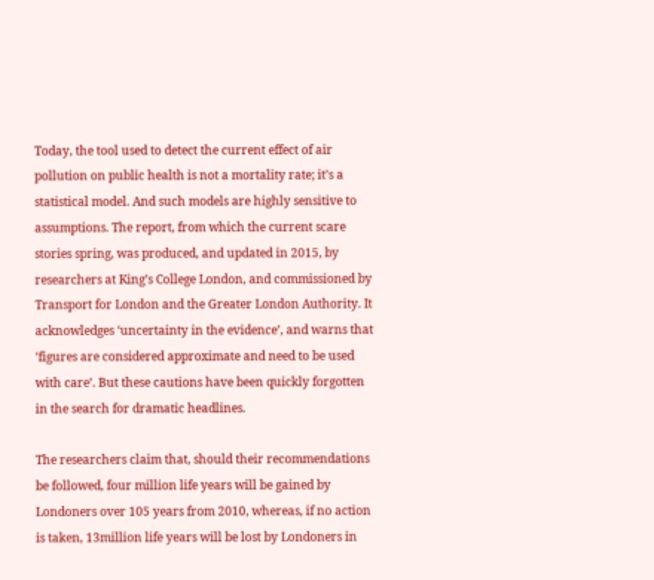Today, the tool used to detect the current effect of air pollution on public health is not a mortality rate; it’s a statistical model. And such models are highly sensitive to assumptions. The report, from which the current scare stories spring, was produced, and updated in 2015, by researchers at King’s College London, and commissioned by Transport for London and the Greater London Authority. It acknowledges ‘uncertainty in the evidence’, and warns that ‘figures are considered approximate and need to be used with care’. But these cautions have been quickly forgotten in the search for dramatic headlines.

The researchers claim that, should their recommendations be followed, four million life years will be gained by Londoners over 105 years from 2010, whereas, if no action is taken, 13million life years will be lost by Londoners in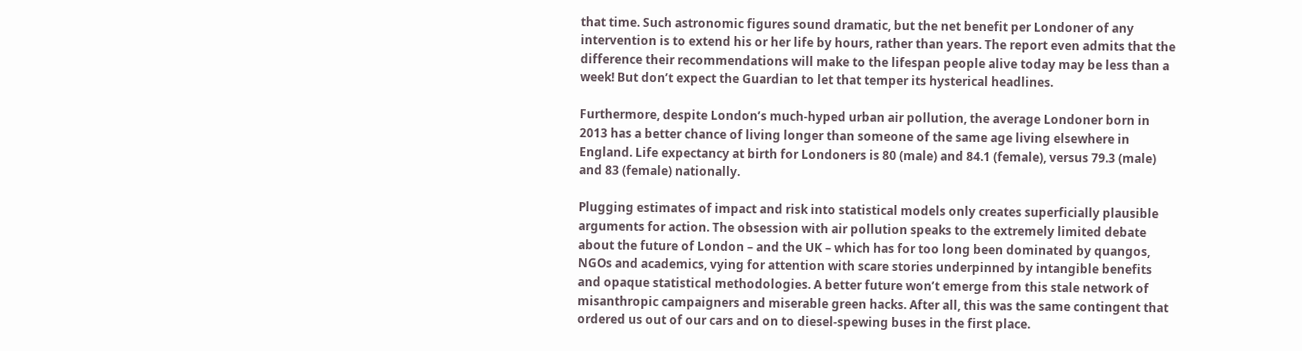that time. Such astronomic figures sound dramatic, but the net benefit per Londoner of any intervention is to extend his or her life by hours, rather than years. The report even admits that the difference their recommendations will make to the lifespan people alive today may be less than a week! But don’t expect the Guardian to let that temper its hysterical headlines.

Furthermore, despite London’s much-hyped urban air pollution, the average Londoner born in 2013 has a better chance of living longer than someone of the same age living elsewhere in England. Life expectancy at birth for Londoners is 80 (male) and 84.1 (female), versus 79.3 (male) and 83 (female) nationally.

Plugging estimates of impact and risk into statistical models only creates superficially plausible arguments for action. The obsession with air pollution speaks to the extremely limited debate about the future of London – and the UK – which has for too long been dominated by quangos, NGOs and academics, vying for attention with scare stories underpinned by intangible benefits and opaque statistical methodologies. A better future won’t emerge from this stale network of misanthropic campaigners and miserable green hacks. After all, this was the same contingent that ordered us out of our cars and on to diesel-spewing buses in the first place.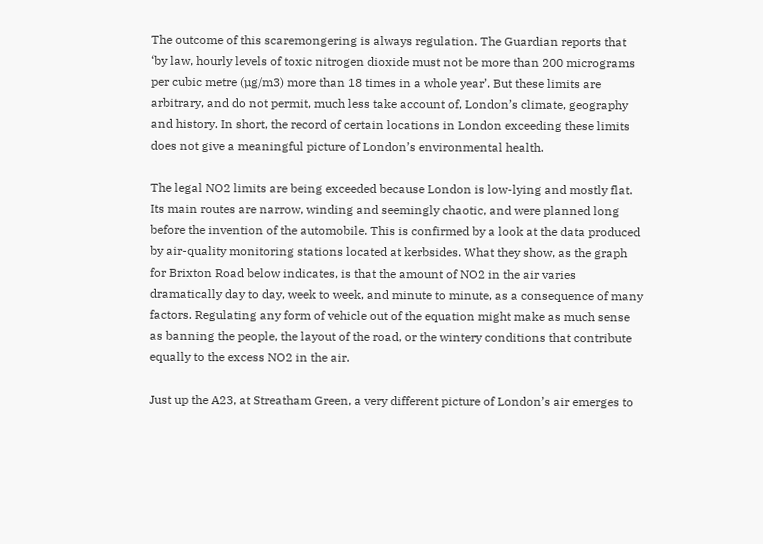The outcome of this scaremongering is always regulation. The Guardian reports that ‘by law, hourly levels of toxic nitrogen dioxide must not be more than 200 micrograms per cubic metre (µg/m3) more than 18 times in a whole year’. But these limits are arbitrary, and do not permit, much less take account of, London’s climate, geography and history. In short, the record of certain locations in London exceeding these limits does not give a meaningful picture of London’s environmental health.

The legal NO2 limits are being exceeded because London is low-lying and mostly flat. Its main routes are narrow, winding and seemingly chaotic, and were planned long before the invention of the automobile. This is confirmed by a look at the data produced by air-quality monitoring stations located at kerbsides. What they show, as the graph for Brixton Road below indicates, is that the amount of NO2 in the air varies dramatically day to day, week to week, and minute to minute, as a consequence of many factors. Regulating any form of vehicle out of the equation might make as much sense as banning the people, the layout of the road, or the wintery conditions that contribute equally to the excess NO2 in the air.

Just up the A23, at Streatham Green, a very different picture of London’s air emerges to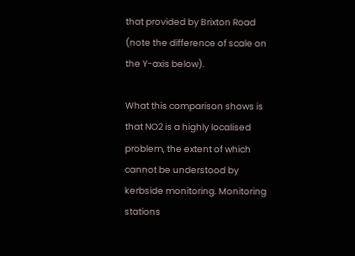that provided by Brixton Road (note the difference of scale on the Y-axis below).

What this comparison shows is that NO2 is a highly localised problem, the extent of which cannot be understood by kerbside monitoring. Monitoring stations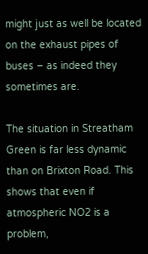might just as well be located on the exhaust pipes of buses – as indeed they sometimes are.

The situation in Streatham Green is far less dynamic than on Brixton Road. This shows that even if atmospheric NO2 is a problem,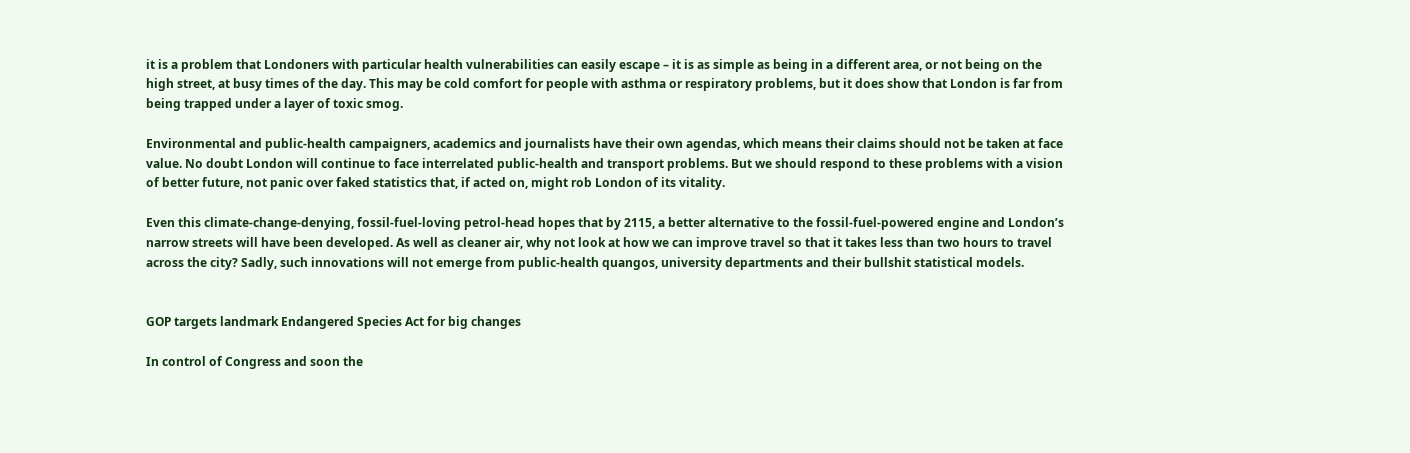it is a problem that Londoners with particular health vulnerabilities can easily escape – it is as simple as being in a different area, or not being on the high street, at busy times of the day. This may be cold comfort for people with asthma or respiratory problems, but it does show that London is far from being trapped under a layer of toxic smog.

Environmental and public-health campaigners, academics and journalists have their own agendas, which means their claims should not be taken at face value. No doubt London will continue to face interrelated public-health and transport problems. But we should respond to these problems with a vision of better future, not panic over faked statistics that, if acted on, might rob London of its vitality.

Even this climate-change-denying, fossil-fuel-loving petrol-head hopes that by 2115, a better alternative to the fossil-fuel-powered engine and London’s narrow streets will have been developed. As well as cleaner air, why not look at how we can improve travel so that it takes less than two hours to travel across the city? Sadly, such innovations will not emerge from public-health quangos, university departments and their bullshit statistical models.


GOP targets landmark Endangered Species Act for big changes

In control of Congress and soon the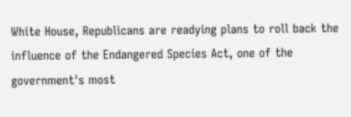White House, Republicans are readying plans to roll back the influence of the Endangered Species Act, one of the government's most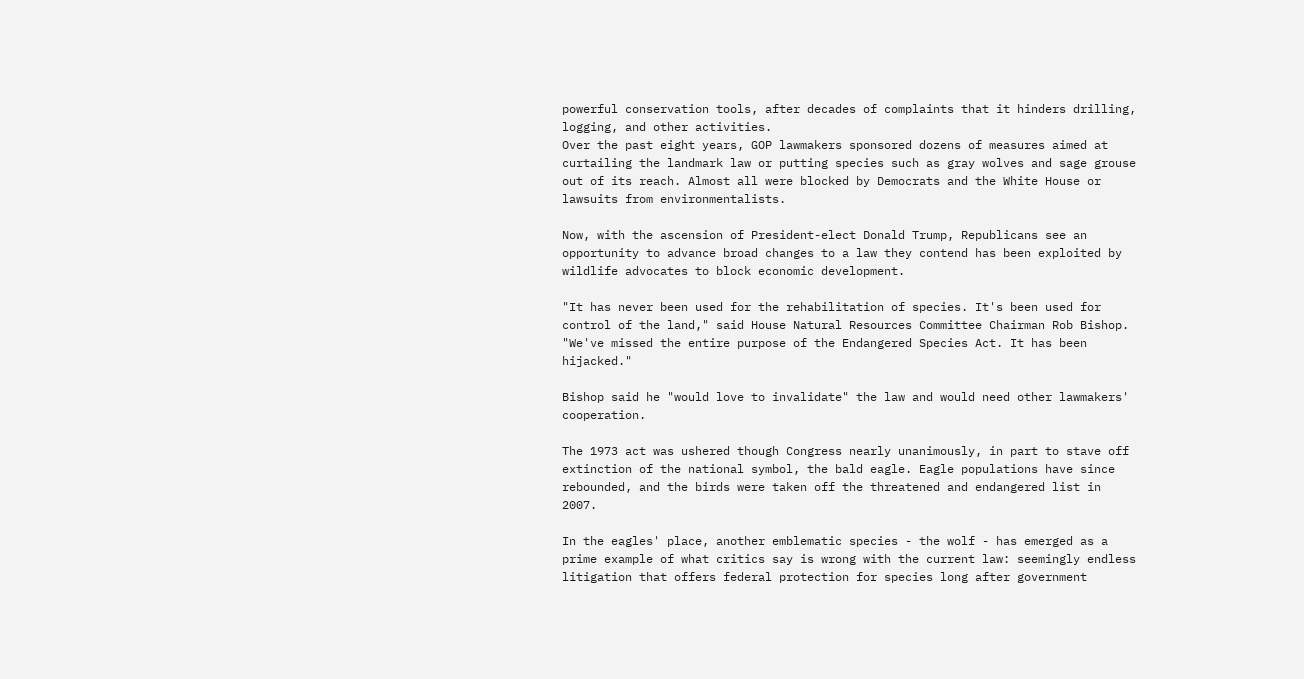powerful conservation tools, after decades of complaints that it hinders drilling, logging, and other activities.
Over the past eight years, GOP lawmakers sponsored dozens of measures aimed at curtailing the landmark law or putting species such as gray wolves and sage grouse out of its reach. Almost all were blocked by Democrats and the White House or lawsuits from environmentalists.

Now, with the ascension of President-elect Donald Trump, Republicans see an opportunity to advance broad changes to a law they contend has been exploited by wildlife advocates to block economic development.

"It has never been used for the rehabilitation of species. It's been used for control of the land," said House Natural Resources Committee Chairman Rob Bishop. "We've missed the entire purpose of the Endangered Species Act. It has been hijacked."

Bishop said he "would love to invalidate" the law and would need other lawmakers' cooperation.

The 1973 act was ushered though Congress nearly unanimously, in part to stave off extinction of the national symbol, the bald eagle. Eagle populations have since rebounded, and the birds were taken off the threatened and endangered list in 2007.

In the eagles' place, another emblematic species - the wolf - has emerged as a prime example of what critics say is wrong with the current law: seemingly endless litigation that offers federal protection for species long after government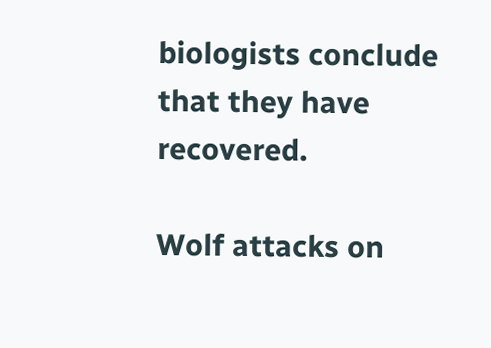biologists conclude that they have recovered.

Wolf attacks on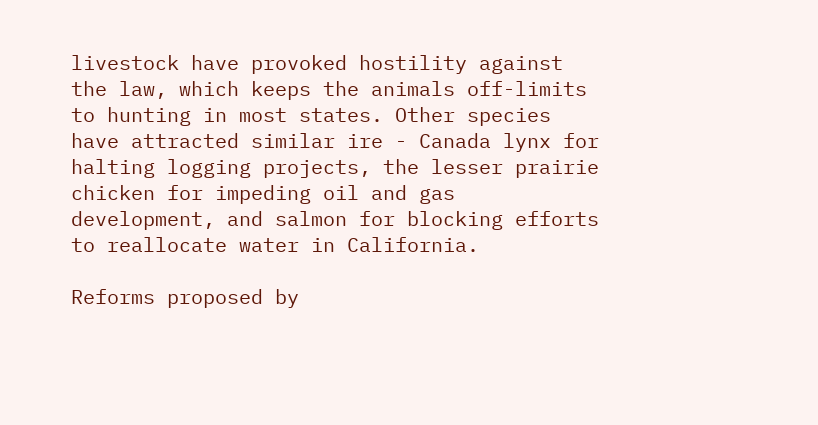livestock have provoked hostility against the law, which keeps the animals off-limits to hunting in most states. Other species have attracted similar ire - Canada lynx for halting logging projects, the lesser prairie chicken for impeding oil and gas development, and salmon for blocking efforts to reallocate water in California.

Reforms proposed by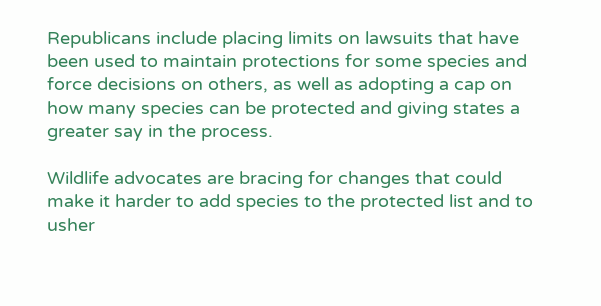Republicans include placing limits on lawsuits that have been used to maintain protections for some species and force decisions on others, as well as adopting a cap on how many species can be protected and giving states a greater say in the process.

Wildlife advocates are bracing for changes that could make it harder to add species to the protected list and to usher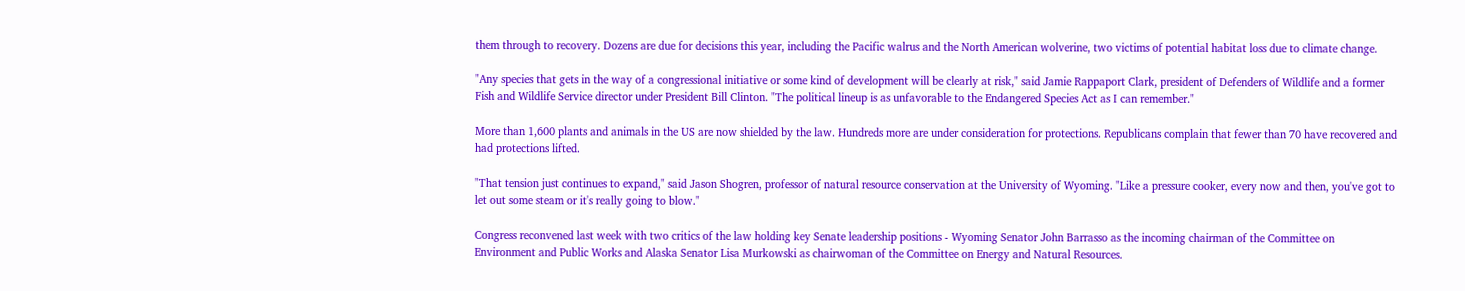them through to recovery. Dozens are due for decisions this year, including the Pacific walrus and the North American wolverine, two victims of potential habitat loss due to climate change.

"Any species that gets in the way of a congressional initiative or some kind of development will be clearly at risk," said Jamie Rappaport Clark, president of Defenders of Wildlife and a former Fish and Wildlife Service director under President Bill Clinton. "The political lineup is as unfavorable to the Endangered Species Act as I can remember."

More than 1,600 plants and animals in the US are now shielded by the law. Hundreds more are under consideration for protections. Republicans complain that fewer than 70 have recovered and had protections lifted.

"That tension just continues to expand," said Jason Shogren, professor of natural resource conservation at the University of Wyoming. "Like a pressure cooker, every now and then, you've got to let out some steam or it's really going to blow."

Congress reconvened last week with two critics of the law holding key Senate leadership positions - Wyoming Senator John Barrasso as the incoming chairman of the Committee on Environment and Public Works and Alaska Senator Lisa Murkowski as chairwoman of the Committee on Energy and Natural Resources.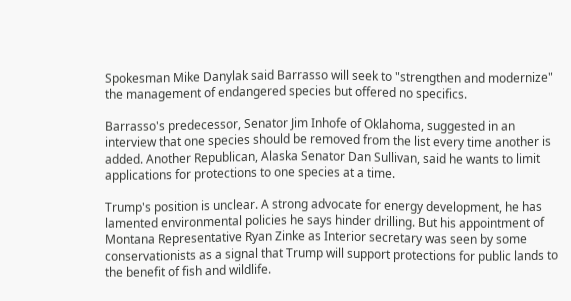Spokesman Mike Danylak said Barrasso will seek to "strengthen and modernize" the management of endangered species but offered no specifics.

Barrasso's predecessor, Senator Jim Inhofe of Oklahoma, suggested in an interview that one species should be removed from the list every time another is added. Another Republican, Alaska Senator Dan Sullivan, said he wants to limit applications for protections to one species at a time.

Trump's position is unclear. A strong advocate for energy development, he has lamented environmental policies he says hinder drilling. But his appointment of Montana Representative Ryan Zinke as Interior secretary was seen by some conservationists as a signal that Trump will support protections for public lands to the benefit of fish and wildlife.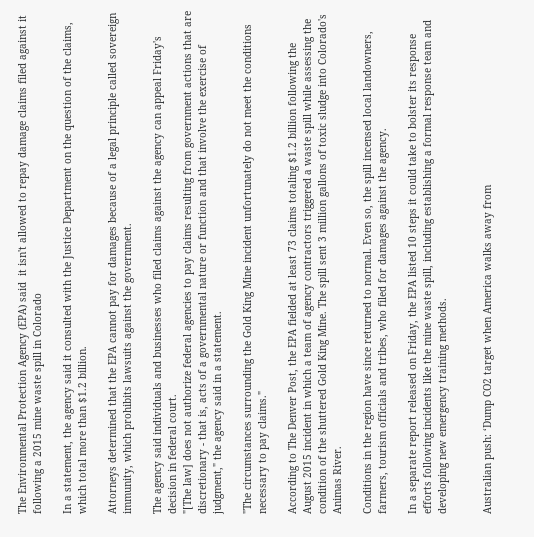The Environmental Protection Agency (EPA) said  it isn't allowed to repay damage claims filed against it following a 2015 mine waste spill in Colorado

In a statement, the agency said it consulted with the Justice Department on the question of the claims, which total more than $1.2 billion.

Attorneys determined that the EPA cannot pay for damages because of a legal principle called sovereign immunity, which prohibits lawsuits against the government.

The agency said individuals and businesses who filed claims against the agency can appeal Friday's decision in federal court.
"[The law] does not authorize federal agencies to pay claims resulting from government actions that are discretionary - that is, acts of a governmental nature or function and that involve the exercise of judgment," the agency said in a statement.

"The circumstances surrounding the Gold King Mine incident unfortunately do not meet the conditions necessary to pay claims."

According to The Denver Post, the EPA fielded at least 73 claims totaling $1.2 billion following the August 2015 incident in which a team of agency contractors triggered a waste spill while assessing the condition of the shuttered Gold King Mine. The spill sent 3 million gallons of toxic sludge into Colorado's Animas River.

Conditions in the region have since returned to normal. Even so, the spill incensed local landowners, farmers, tourism officials and tribes, who filed for damages against the agency.

In a separate report released on Friday, the EPA listed 10 steps it could take to bolster its response efforts following incidents like the mine waste spill, including establishing a formal response team and developing new emergency training methods.


Australian push: ‘Dump CO2 target when America walks away from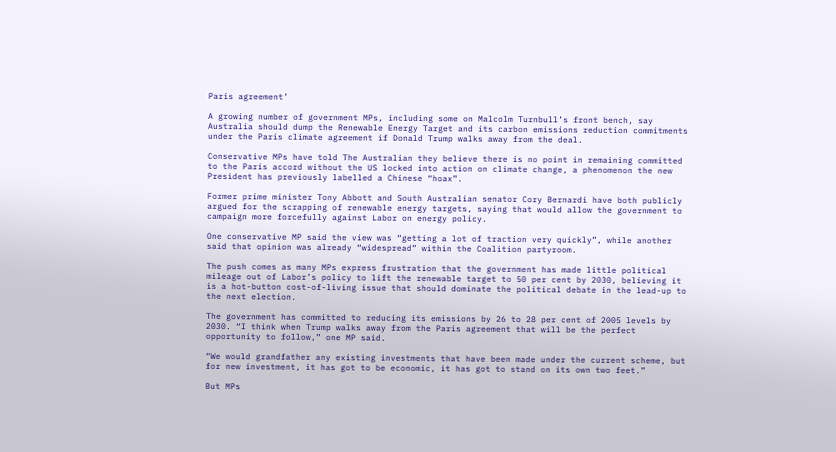Paris agreement’

A growing number of government MPs, including some on Malcolm Turnbull’s front bench, say Australia should dump the Renewable Energy Target and its carbon emissions reduction commitments under the Paris climate agreement if Donald Trump walks away from the deal.

Conservative MPs have told The Australian they believe there is no point in remaining committed to the Paris accord without the US locked into action on climate change, a phenomenon the new President has previously labelled a Chinese “hoax”.

Former prime minister Tony Abbott and South Australian senator Cory Bernardi have both publicly argued for the scrapping of renewable energy targets, saying that would allow the government to campaign more forcefully against Labor on energy policy.

One conservative MP said the view was “getting a lot of traction very quickly”, while another said that opinion was already “widespread” within the Coalition partyroom.

The push comes as many MPs express frustration that the government has made little political mileage out of Labor’s policy to lift the renewable target to 50 per cent by 2030, believing it is a hot-button cost-of-living issue that should dominate the political debate in the lead-up to the next election.

The government has committed to reducing its emissions by 26 to 28 per cent of 2005 levels by 2030. “I think when Trump walks away from the Paris agreement that will be the perfect opportunity to follow,” one MP said.

“We would grandfather any existing investments that have been made under the current scheme, but for new investment, it has got to be economic, it has got to stand on its own two feet.”

But MPs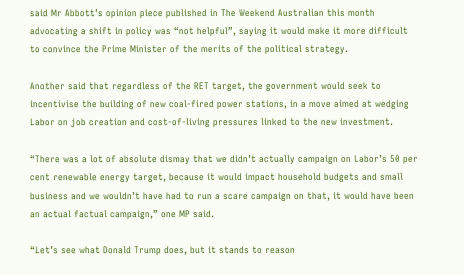said Mr Abbott’s opinion piece published in The Weekend Australian this month advocating a shift in policy was “not helpful”, saying it would make it more difficult to convince the Prime Minister of the merits of the political strategy.

Another said that regardless of the RET target, the government would seek to incentivise the building of new coal-fired power stations, in a move aimed at wedging Labor on job creation and cost-of-living pressures linked to the new investment.

“There was a lot of absolute dismay that we didn’t actually campaign on Labor’s 50 per cent renewable energy target, because it would impact household budgets and small business and we wouldn’t have had to run a scare campaign on that, it would have been an actual factual campaign,” one MP said.

“Let’s see what Donald Trump does, but it stands to reason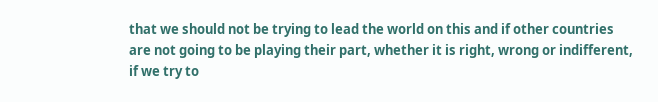that we should not be trying to lead the world on this and if other countries are not going to be playing their part, whether it is right, wrong or indifferent, if we try to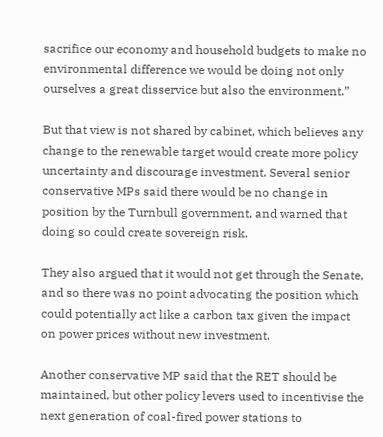sacrifice our economy and household budgets to make no environmental difference we would be doing not only ourselves a great disservice but also the environment.”

But that view is not shared by cabinet, which believes any change to the renewable target would create more policy uncertainty and discourage investment. Several senior conservative MPs said there would be no change in position by the Turnbull government, and warned that doing so could create sovereign risk.

They also argued that it would not get through the Senate, and so there was no point advocating the position which could potentially act like a carbon tax given the impact on power prices without new investment.

Another conservative MP said that the RET should be maintained, but other policy levers used to incentivise the next generation of coal-fired power stations to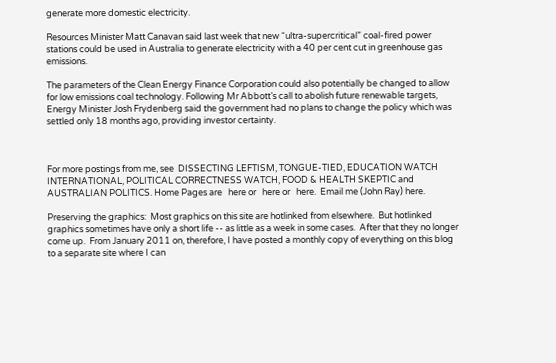generate more domestic electricity.

Resources Minister Matt Canavan said last week that new “ultra-supercritical” coal-fired power stations could be used in Australia to generate electricity with a 40 per cent cut in greenhouse gas emissions.

The parameters of the Clean Energy Finance Corporation could also potentially be changed to allow for low emissions coal technology. Following Mr Abbott’s call to abolish future renewable targets, Energy Minister Josh Frydenberg said the government had no plans to change the policy which was settled only 18 months ago, providing investor certainty.



For more postings from me, see  DISSECTING LEFTISM, TONGUE-TIED, EDUCATION WATCH INTERNATIONAL, POLITICAL CORRECTNESS WATCH, FOOD & HEALTH SKEPTIC and AUSTRALIAN POLITICS. Home Pages are   here or   here or   here.  Email me (John Ray) here.

Preserving the graphics:  Most graphics on this site are hotlinked from elsewhere.  But hotlinked graphics sometimes have only a short life -- as little as a week in some cases.  After that they no longer come up.  From January 2011 on, therefore, I have posted a monthly copy of everything on this blog to a separate site where I can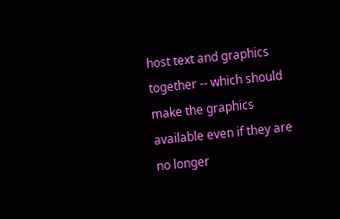host text and graphics together -- which should make the graphics available even if they are no longer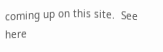coming up on this site.  See  here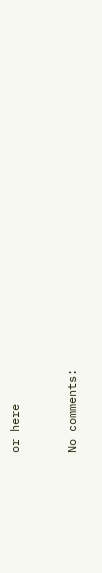or here


No comments: